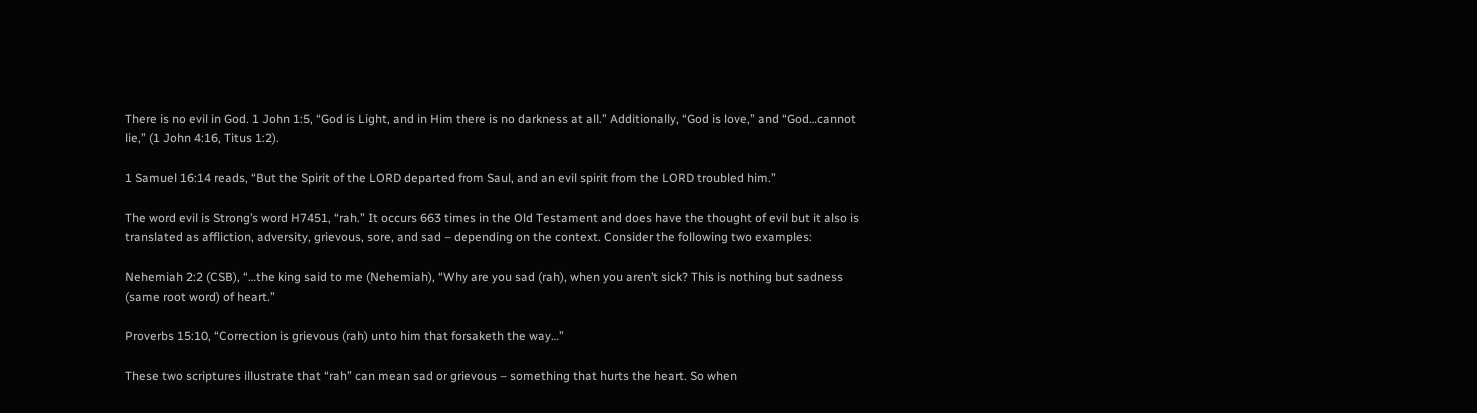There is no evil in God. 1 John 1:5, “God is Light, and in Him there is no darkness at all.” Additionally, “God is love,” and “God…cannot lie,” (1 John 4:16, Titus 1:2).

1 Samuel 16:14 reads, “But the Spirit of the LORD departed from Saul, and an evil spirit from the LORD troubled him.”

The word evil is Strong’s word H7451, “rah.” It occurs 663 times in the Old Testament and does have the thought of evil but it also is translated as affliction, adversity, grievous, sore, and sad – depending on the context. Consider the following two examples:

Nehemiah 2:2 (CSB), “…the king said to me (Nehemiah), “Why are you sad (rah), when you aren’t sick? This is nothing but sadness (same root word) of heart.”

Proverbs 15:10, “Correction is grievous (rah) unto him that forsaketh the way…”

These two scriptures illustrate that “rah” can mean sad or grievous – something that hurts the heart. So when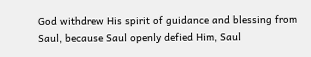God withdrew His spirit of guidance and blessing from Saul, because Saul openly defied Him, Saul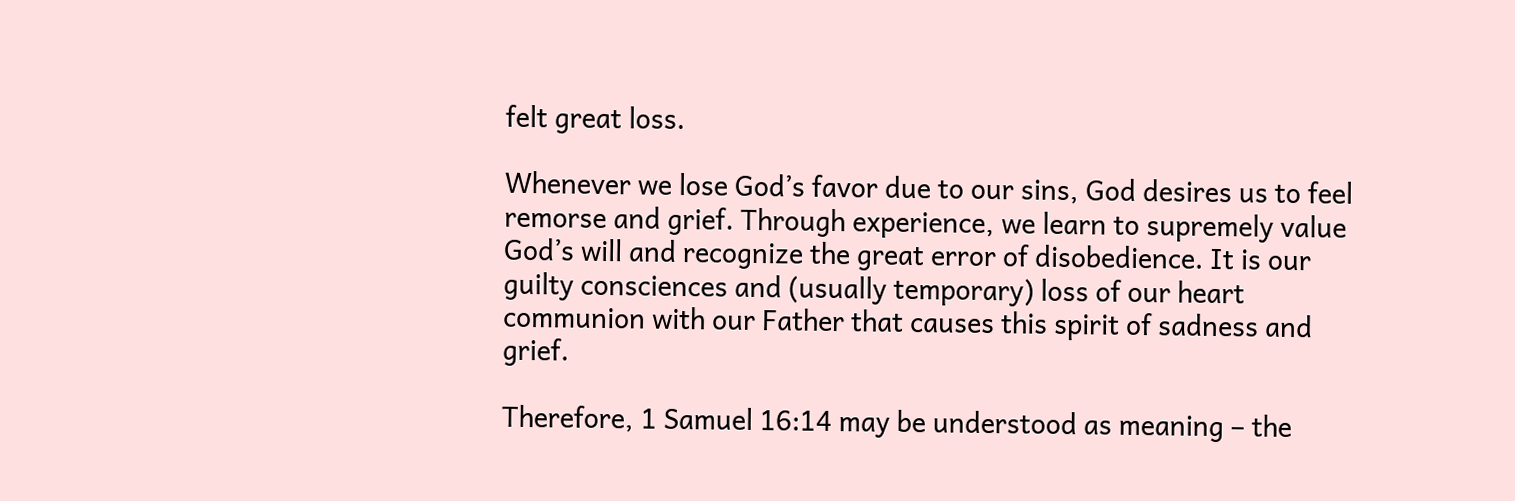felt great loss.

Whenever we lose God’s favor due to our sins, God desires us to feel remorse and grief. Through experience, we learn to supremely value God’s will and recognize the great error of disobedience. It is our guilty consciences and (usually temporary) loss of our heart communion with our Father that causes this spirit of sadness and grief.

Therefore, 1 Samuel 16:14 may be understood as meaning – the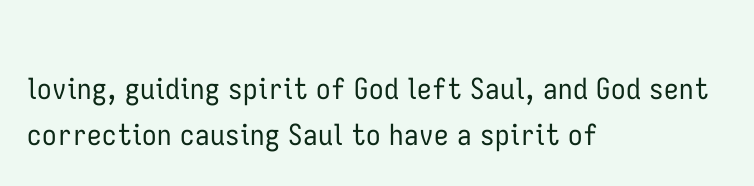loving, guiding spirit of God left Saul, and God sent correction causing Saul to have a spirit of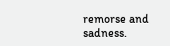remorse and sadness.